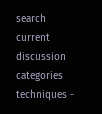search  current discussion  categories  techniques -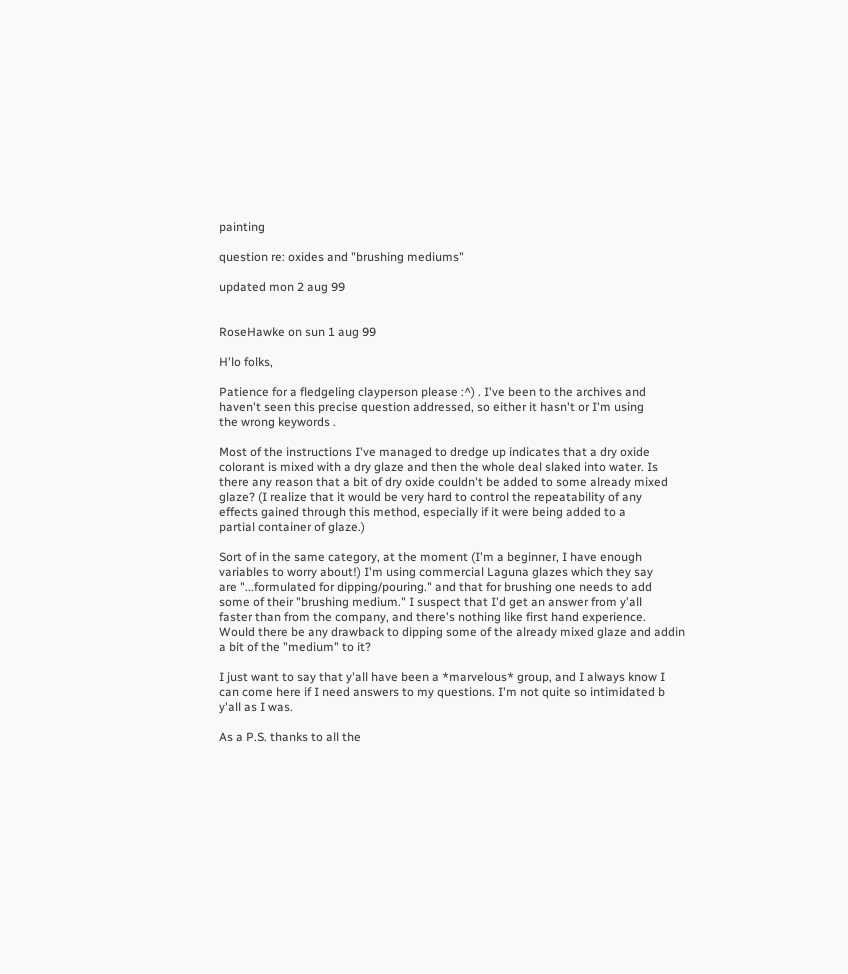painting

question re: oxides and "brushing mediums"

updated mon 2 aug 99


RoseHawke on sun 1 aug 99

H'lo folks,

Patience for a fledgeling clayperson please :^) . I've been to the archives and
haven't seen this precise question addressed, so either it hasn't or I'm using
the wrong keywords .

Most of the instructions I've managed to dredge up indicates that a dry oxide
colorant is mixed with a dry glaze and then the whole deal slaked into water. Is
there any reason that a bit of dry oxide couldn't be added to some already mixed
glaze? (I realize that it would be very hard to control the repeatability of any
effects gained through this method, especially if it were being added to a
partial container of glaze.)

Sort of in the same category, at the moment (I'm a beginner, I have enough
variables to worry about!) I'm using commercial Laguna glazes which they say
are "...formulated for dipping/pouring." and that for brushing one needs to add
some of their "brushing medium." I suspect that I'd get an answer from y'all
faster than from the company, and there's nothing like first hand experience.
Would there be any drawback to dipping some of the already mixed glaze and addin
a bit of the "medium" to it?

I just want to say that y'all have been a *marvelous* group, and I always know I
can come here if I need answers to my questions. I'm not quite so intimidated b
y'all as I was.

As a P.S. thanks to all the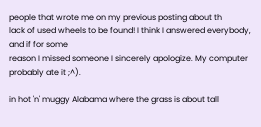people that wrote me on my previous posting about th
lack of used wheels to be found! I think I answered everybody, and if for some
reason I missed someone I sincerely apologize. My computer probably ate it ;^).

in hot 'n' muggy Alabama where the grass is about tall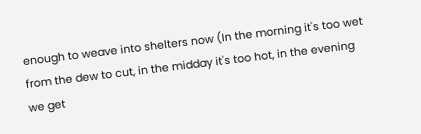enough to weave into shelters now (In the morning it's too wet
from the dew to cut, in the midday it's too hot, in the evening
we get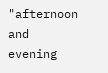"afternoon and evening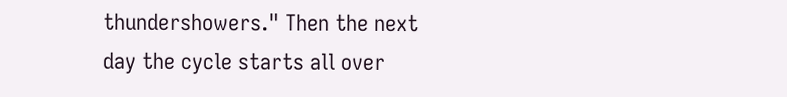thundershowers." Then the next
day the cycle starts all over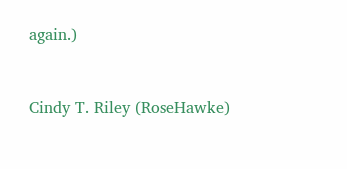again.)


Cindy T. Riley (RoseHawke)